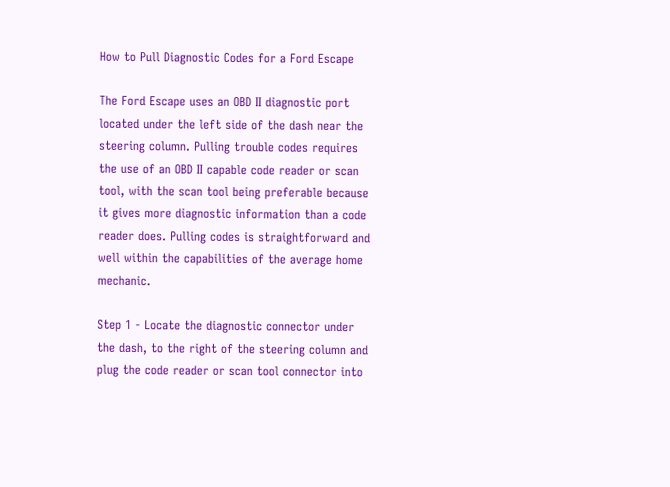How to Pull Diagnostic Codes for a Ford Escape

The Ford Escape uses an OBD II diagnostic port located under the left side of the dash near the steering column. Pulling trouble codes requires the use of an OBD II capable code reader or scan tool, with the scan tool being preferable because it gives more diagnostic information than a code reader does. Pulling codes is straightforward and well within the capabilities of the average home mechanic.

Step 1 - Locate the diagnostic connector under the dash, to the right of the steering column and plug the code reader or scan tool connector into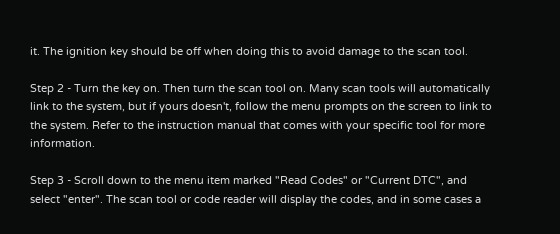it. The ignition key should be off when doing this to avoid damage to the scan tool.

Step 2 - Turn the key on. Then turn the scan tool on. Many scan tools will automatically link to the system, but if yours doesn't, follow the menu prompts on the screen to link to the system. Refer to the instruction manual that comes with your specific tool for more information.

Step 3 - Scroll down to the menu item marked "Read Codes" or "Current DTC", and select "enter". The scan tool or code reader will display the codes, and in some cases a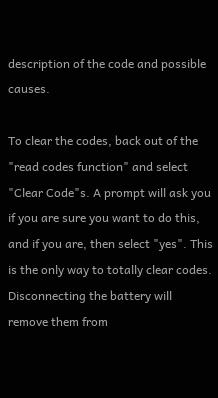description of the code and possible causes.

To clear the codes, back out of the "read codes function" and select "Clear Code"s. A prompt will ask you if you are sure you want to do this, and if you are, then select "yes". This is the only way to totally clear codes. Disconnecting the battery will remove them from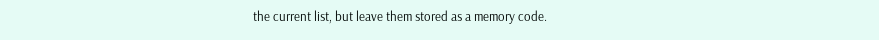the current list, but leave them stored as a memory code.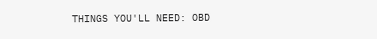THINGS YOU'LL NEED: OBD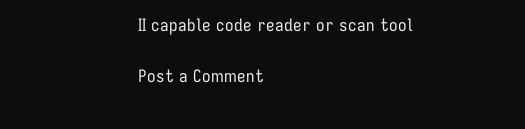II capable code reader or scan tool

Post a Comment